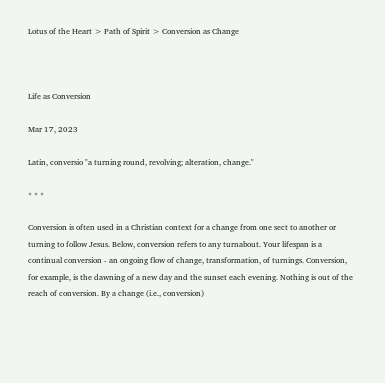Lotus of the Heart > Path of Spirit > Conversion as Change



Life as Conversion

Mar 17, 2023

Latin, conversio "a turning round, revolving; alteration, change."

* * *

Conversion is often used in a Christian context for a change from one sect to another or turning to follow Jesus. Below, conversion refers to any turnabout. Your lifespan is a continual conversion - an ongoing flow of change, transformation, of turnings. Conversion, for example, is the dawning of a new day and the sunset each evening. Nothing is out of the reach of conversion. By a change (i.e., conversion)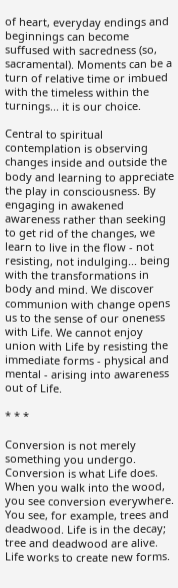of heart, everyday endings and beginnings can become suffused with sacredness (so, sacramental). Moments can be a turn of relative time or imbued with the timeless within the turnings... it is our choice.

Central to spiritual contemplation is observing changes inside and outside the body and learning to appreciate the play in consciousness. By engaging in awakened awareness rather than seeking to get rid of the changes, we learn to live in the flow - not resisting, not indulging... being with the transformations in body and mind. We discover communion with change opens us to the sense of our oneness with Life. We cannot enjoy union with Life by resisting the immediate forms - physical and mental - arising into awareness out of Life.

* * *

Conversion is not merely something you undergo. Conversion is what Life does. When you walk into the wood, you see conversion everywhere. You see, for example, trees and deadwood. Life is in the decay; tree and deadwood are alive. Life works to create new forms.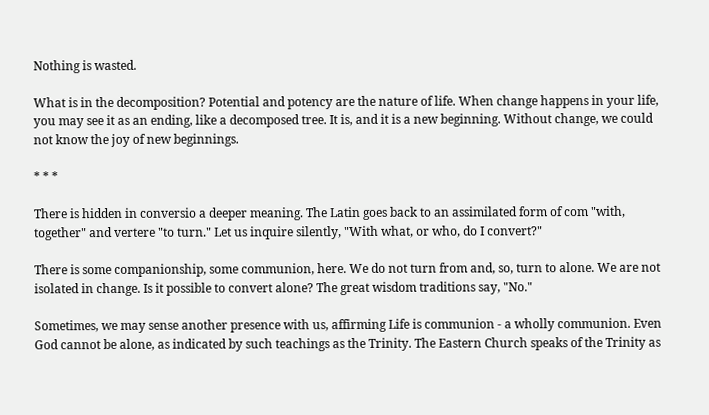Nothing is wasted.

What is in the decomposition? Potential and potency are the nature of life. When change happens in your life, you may see it as an ending, like a decomposed tree. It is, and it is a new beginning. Without change, we could not know the joy of new beginnings.

* * *

There is hidden in conversio a deeper meaning. The Latin goes back to an assimilated form of com "with, together" and vertere "to turn." Let us inquire silently, "With what, or who, do I convert?"

There is some companionship, some communion, here. We do not turn from and, so, turn to alone. We are not isolated in change. Is it possible to convert alone? The great wisdom traditions say, "No."

Sometimes, we may sense another presence with us, affirming Life is communion - a wholly communion. Even God cannot be alone, as indicated by such teachings as the Trinity. The Eastern Church speaks of the Trinity as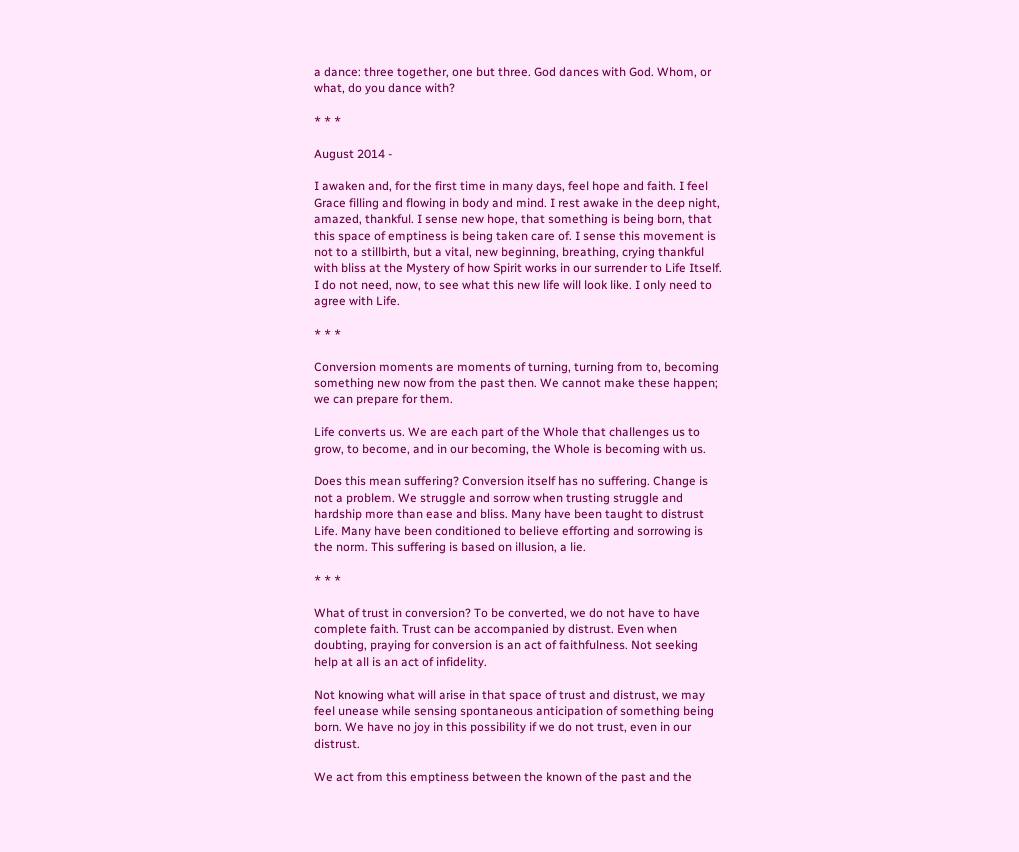a dance: three together, one but three. God dances with God. Whom, or what, do you dance with?

* * *

August 2014 -

I awaken and, for the first time in many days, feel hope and faith. I feel Grace filling and flowing in body and mind. I rest awake in the deep night, amazed, thankful. I sense new hope, that something is being born, that this space of emptiness is being taken care of. I sense this movement is not to a stillbirth, but a vital, new beginning, breathing, crying thankful with bliss at the Mystery of how Spirit works in our surrender to Life Itself. I do not need, now, to see what this new life will look like. I only need to agree with Life.

* * *

Conversion moments are moments of turning, turning from to, becoming something new now from the past then. We cannot make these happen; we can prepare for them.

Life converts us. We are each part of the Whole that challenges us to grow, to become, and in our becoming, the Whole is becoming with us.

Does this mean suffering? Conversion itself has no suffering. Change is not a problem. We struggle and sorrow when trusting struggle and hardship more than ease and bliss. Many have been taught to distrust Life. Many have been conditioned to believe efforting and sorrowing is the norm. This suffering is based on illusion, a lie.

* * *

What of trust in conversion? To be converted, we do not have to have complete faith. Trust can be accompanied by distrust. Even when doubting, praying for conversion is an act of faithfulness. Not seeking help at all is an act of infidelity.

Not knowing what will arise in that space of trust and distrust, we may feel unease while sensing spontaneous anticipation of something being born. We have no joy in this possibility if we do not trust, even in our distrust.

We act from this emptiness between the known of the past and the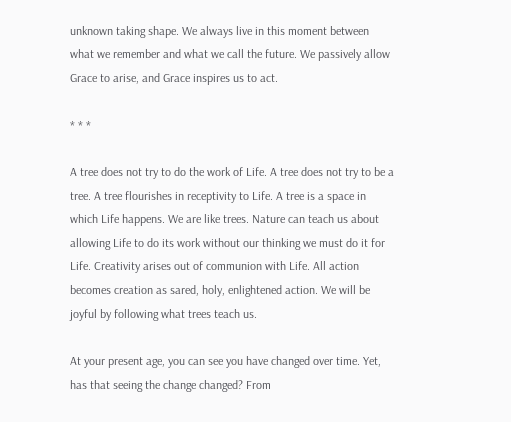unknown taking shape. We always live in this moment between what we remember and what we call the future. We passively allow Grace to arise, and Grace inspires us to act.

* * *

A tree does not try to do the work of Life. A tree does not try to be a tree. A tree flourishes in receptivity to Life. A tree is a space in which Life happens. We are like trees. Nature can teach us about allowing Life to do its work without our thinking we must do it for Life. Creativity arises out of communion with Life. All action becomes creation as sared, holy, enlightened action. We will be joyful by following what trees teach us.

At your present age, you can see you have changed over time. Yet, has that seeing the change changed? From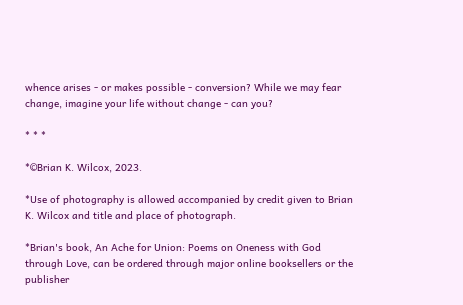whence arises - or makes possible - conversion? While we may fear change, imagine your life without change - can you?

* * *

*©Brian K. Wilcox, 2023.

*Use of photography is allowed accompanied by credit given to Brian K. Wilcox and title and place of photograph.

*Brian's book, An Ache for Union: Poems on Oneness with God through Love, can be ordered through major online booksellers or the publisher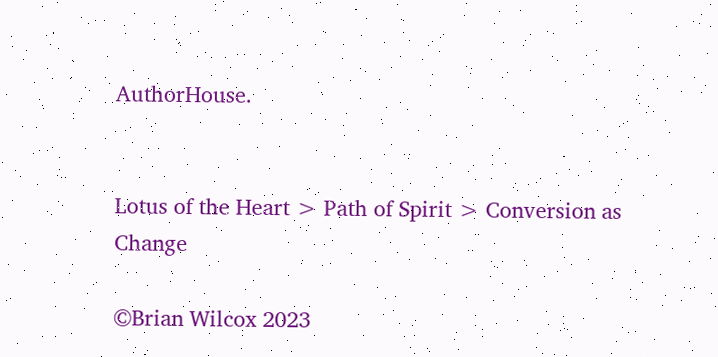AuthorHouse.


Lotus of the Heart > Path of Spirit > Conversion as Change

©Brian Wilcox 2023